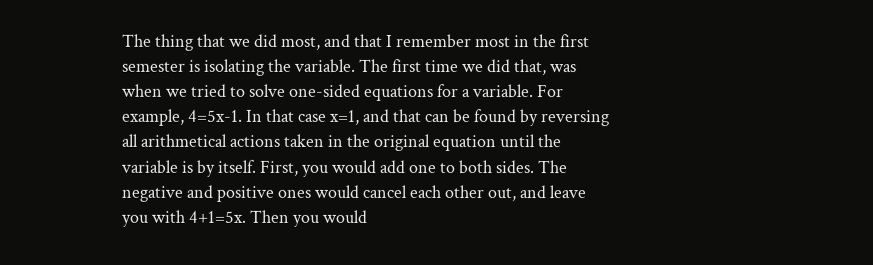The thing that we did most, and that I remember most in the first semester is isolating the variable. The first time we did that, was when we tried to solve one-sided equations for a variable. For example, 4=5x-1. In that case x=1, and that can be found by reversing all arithmetical actions taken in the original equation until the variable is by itself. First, you would add one to both sides. The negative and positive ones would cancel each other out, and leave you with 4+1=5x. Then you would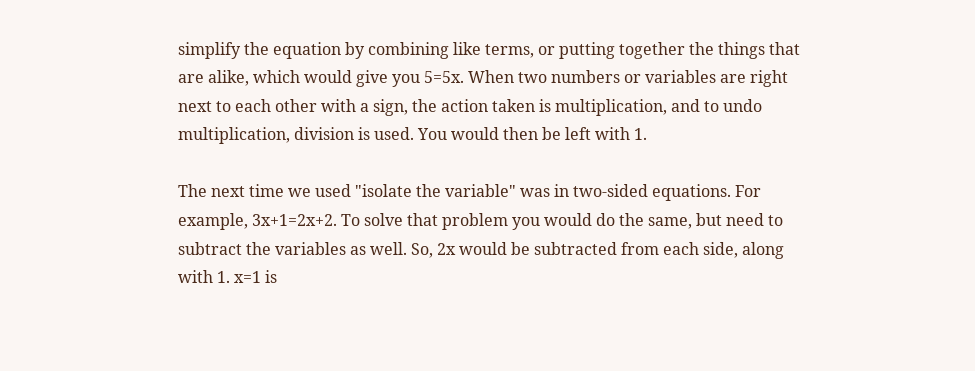simplify the equation by combining like terms, or putting together the things that are alike, which would give you 5=5x. When two numbers or variables are right next to each other with a sign, the action taken is multiplication, and to undo multiplication, division is used. You would then be left with 1.

The next time we used "isolate the variable" was in two-sided equations. For example, 3x+1=2x+2. To solve that problem you would do the same, but need to subtract the variables as well. So, 2x would be subtracted from each side, along with 1. x=1 is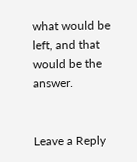what would be left, and that would be the answer.


Leave a Reply